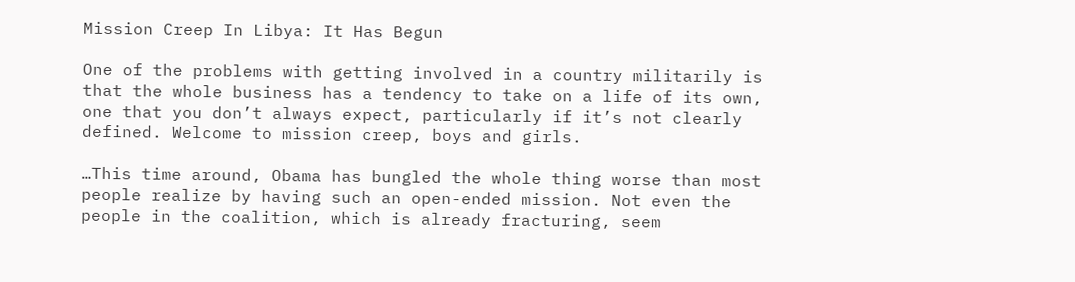Mission Creep In Libya: It Has Begun

One of the problems with getting involved in a country militarily is that the whole business has a tendency to take on a life of its own, one that you don’t always expect, particularly if it’s not clearly defined. Welcome to mission creep, boys and girls.

…This time around, Obama has bungled the whole thing worse than most people realize by having such an open-ended mission. Not even the people in the coalition, which is already fracturing, seem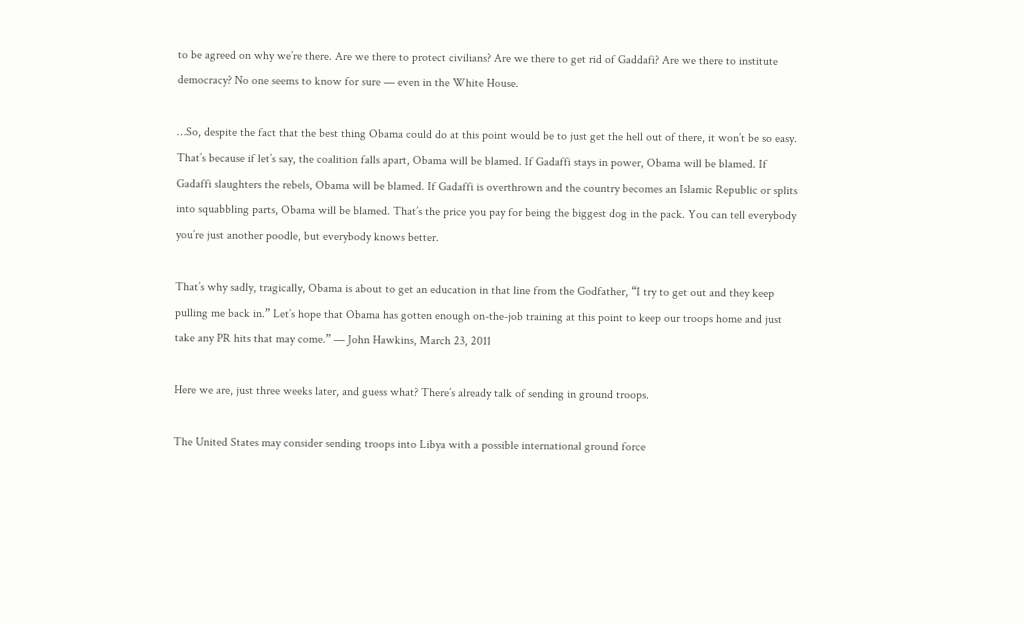to be agreed on why we’re there. Are we there to protect civilians? Are we there to get rid of Gaddafi? Are we there to institute democracy? No one seems to know for sure — even in the White House.

…So, despite the fact that the best thing Obama could do at this point would be to just get the hell out of there, it won’t be so easy. That’s because if let’s say, the coalition falls apart, Obama will be blamed. If Gadaffi stays in power, Obama will be blamed. If Gadaffi slaughters the rebels, Obama will be blamed. If Gadaffi is overthrown and the country becomes an Islamic Republic or splits into squabbling parts, Obama will be blamed. That’s the price you pay for being the biggest dog in the pack. You can tell everybody you’re just another poodle, but everybody knows better.

That’s why sadly, tragically, Obama is about to get an education in that line from the Godfather, “I try to get out and they keep pulling me back in.” Let’s hope that Obama has gotten enough on-the-job training at this point to keep our troops home and just take any PR hits that may come.” — John Hawkins, March 23, 2011

Here we are, just three weeks later, and guess what? There’s already talk of sending in ground troops.

The United States may consider sending troops into Libya with a possible international ground force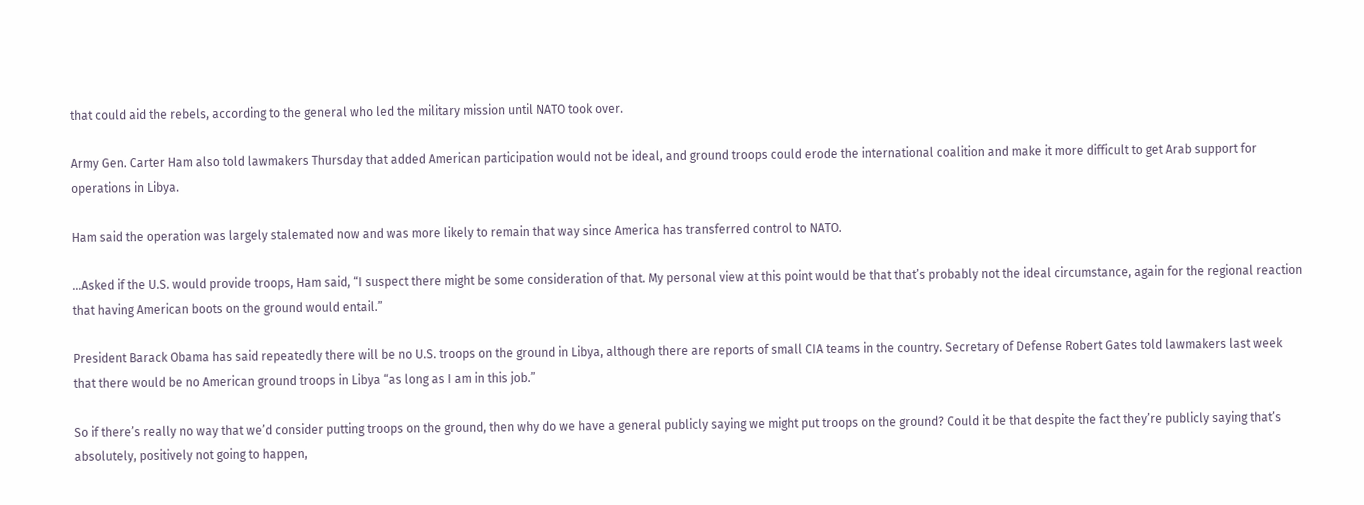that could aid the rebels, according to the general who led the military mission until NATO took over.

Army Gen. Carter Ham also told lawmakers Thursday that added American participation would not be ideal, and ground troops could erode the international coalition and make it more difficult to get Arab support for operations in Libya.

Ham said the operation was largely stalemated now and was more likely to remain that way since America has transferred control to NATO.

…Asked if the U.S. would provide troops, Ham said, “I suspect there might be some consideration of that. My personal view at this point would be that that’s probably not the ideal circumstance, again for the regional reaction that having American boots on the ground would entail.”

President Barack Obama has said repeatedly there will be no U.S. troops on the ground in Libya, although there are reports of small CIA teams in the country. Secretary of Defense Robert Gates told lawmakers last week that there would be no American ground troops in Libya “as long as I am in this job.”

So if there’s really no way that we’d consider putting troops on the ground, then why do we have a general publicly saying we might put troops on the ground? Could it be that despite the fact they’re publicly saying that’s absolutely, positively not going to happen,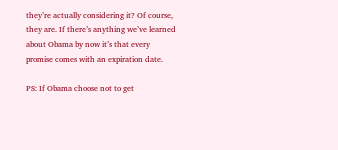they’re actually considering it? Of course, they are. If there’s anything we’ve learned about Obama by now it’s that every promise comes with an expiration date.

PS: If Obama choose not to get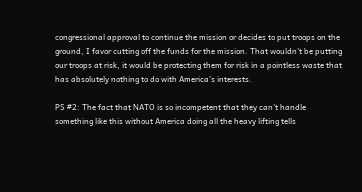congressional approval to continue the mission or decides to put troops on the ground, I favor cutting off the funds for the mission. That wouldn’t be putting our troops at risk, it would be protecting them for risk in a pointless waste that has absolutely nothing to do with America’s interests.

PS #2: The fact that NATO is so incompetent that they can’t handle something like this without America doing all the heavy lifting tells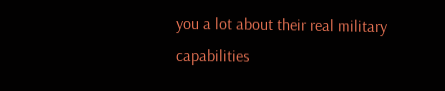you a lot about their real military capabilities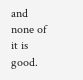and none of it is good.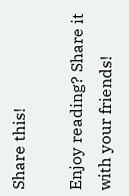Share this!

Enjoy reading? Share it with your friends!